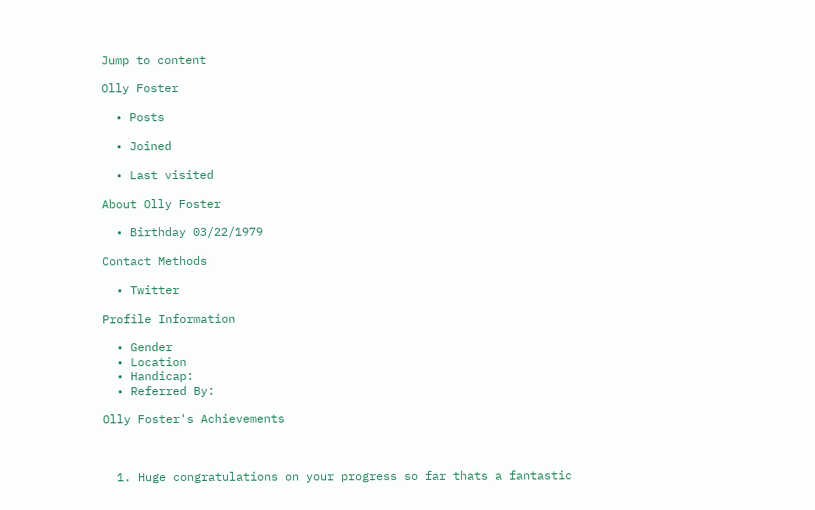Jump to content

Olly Foster

  • Posts

  • Joined

  • Last visited

About Olly Foster

  • Birthday 03/22/1979

Contact Methods

  • Twitter

Profile Information

  • Gender
  • Location
  • Handicap:
  • Referred By:

Olly Foster's Achievements



  1. Huge congratulations on your progress so far thats a fantastic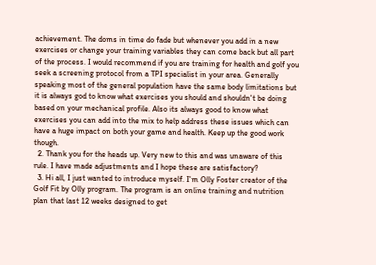achievement. The doms in time do fade but whenever you add in a new exercises or change your training variables they can come back but all part of the process. I would recommend if you are training for health and golf you seek a screening protocol from a TPI specialist in your area. Generally speaking most of the general population have the same body limitations but it is always god to know what exercises you should and shouldn't be doing based on your mechanical profile. Also its always good to know what exercises you can add into the mix to help address these issues which can have a huge impact on both your game and health. Keep up the good work though.
  2. Thank you for the heads up. Very new to this and was unaware of this rule. I have made adjustments and I hope these are satisfactory?
  3. Hi all, I just wanted to introduce myself. I'm Olly Foster creator of the Golf Fit by Olly program. The program is an online training and nutrition plan that last 12 weeks designed to get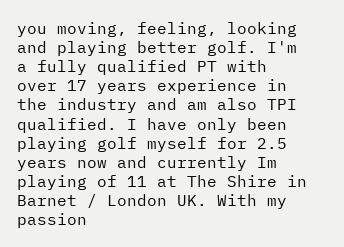you moving, feeling, looking and playing better golf. I'm a fully qualified PT with over 17 years experience in the industry and am also TPI qualified. I have only been playing golf myself for 2.5 years now and currently Im playing of 11 at The Shire in Barnet / London UK. With my passion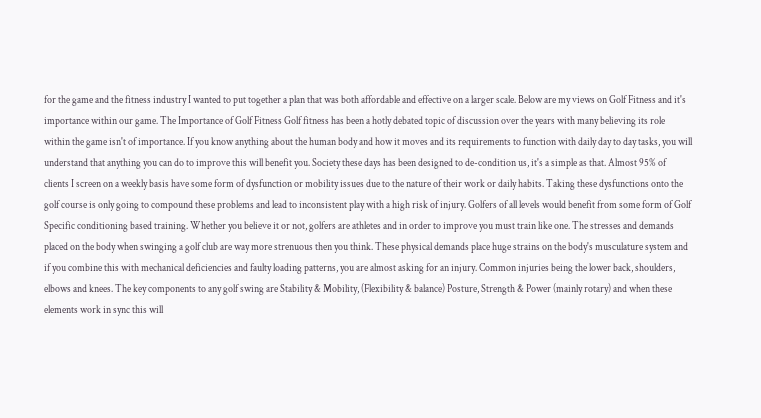for the game and the fitness industry I wanted to put together a plan that was both affordable and effective on a larger scale. Below are my views on Golf Fitness and it's importance within our game. The Importance of Golf Fitness Golf fitness has been a hotly debated topic of discussion over the years with many believing its role within the game isn't of importance. If you know anything about the human body and how it moves and its requirements to function with daily day to day tasks, you will understand that anything you can do to improve this will benefit you. Society these days has been designed to de-condition us, it's a simple as that. Almost 95% of clients I screen on a weekly basis have some form of dysfunction or mobility issues due to the nature of their work or daily habits. Taking these dysfunctions onto the golf course is only going to compound these problems and lead to inconsistent play with a high risk of injury. Golfers of all levels would benefit from some form of Golf Specific conditioning based training. Whether you believe it or not, golfers are athletes and in order to improve you must train like one. The stresses and demands placed on the body when swinging a golf club are way more strenuous then you think. These physical demands place huge strains on the body's musculature system and if you combine this with mechanical deficiencies and faulty loading patterns, you are almost asking for an injury. Common injuries being the lower back, shoulders, elbows and knees. The key components to any golf swing are Stability & Mobility, (Flexibility & balance) Posture, Strength & Power (mainly rotary) and when these elements work in sync this will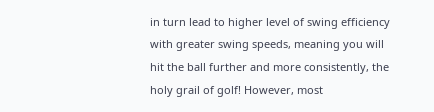in turn lead to higher level of swing efficiency with greater swing speeds, meaning you will hit the ball further and more consistently, the holy grail of golf! However, most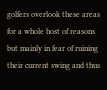golfers overlook these areas for a whole host of reasons but mainly in fear of ruining their current swing and thus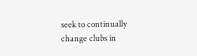seek to continually change clubs in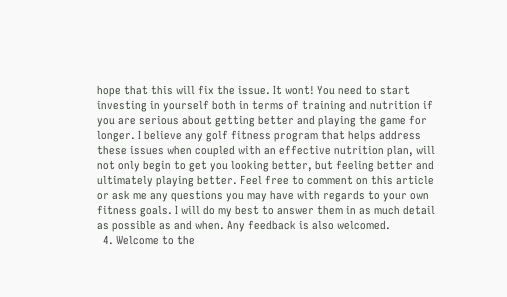hope that this will fix the issue. It wont! You need to start investing in yourself both in terms of training and nutrition if you are serious about getting better and playing the game for longer. I believe any golf fitness program that helps address these issues when coupled with an effective nutrition plan, will not only begin to get you looking better, but feeling better and ultimately playing better. Feel free to comment on this article or ask me any questions you may have with regards to your own fitness goals. I will do my best to answer them in as much detail as possible as and when. Any feedback is also welcomed.
  4. Welcome to the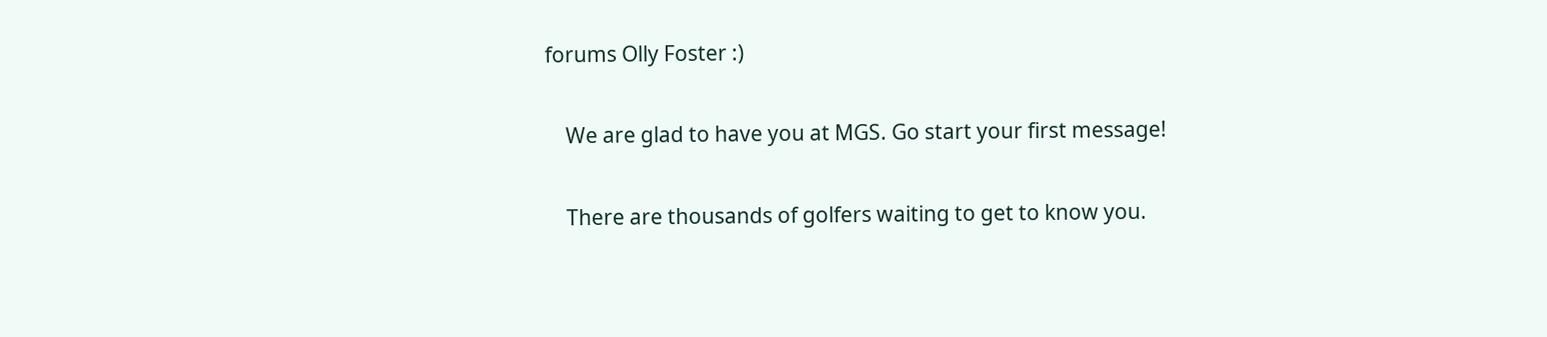forums Olly Foster :)


    We are glad to have you at MGS. Go start your first message!


    There are thousands of golfers waiting to get to know you.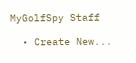MyGolfSpy Staff

  • Create New...